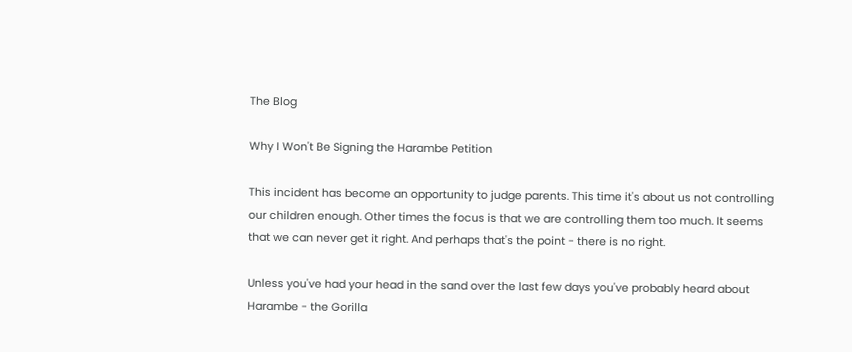The Blog

Why I Won't Be Signing the Harambe Petition

This incident has become an opportunity to judge parents. This time it's about us not controlling our children enough. Other times the focus is that we are controlling them too much. It seems that we can never get it right. And perhaps that's the point - there is no right.

Unless you've had your head in the sand over the last few days you've probably heard about Harambe - the Gorilla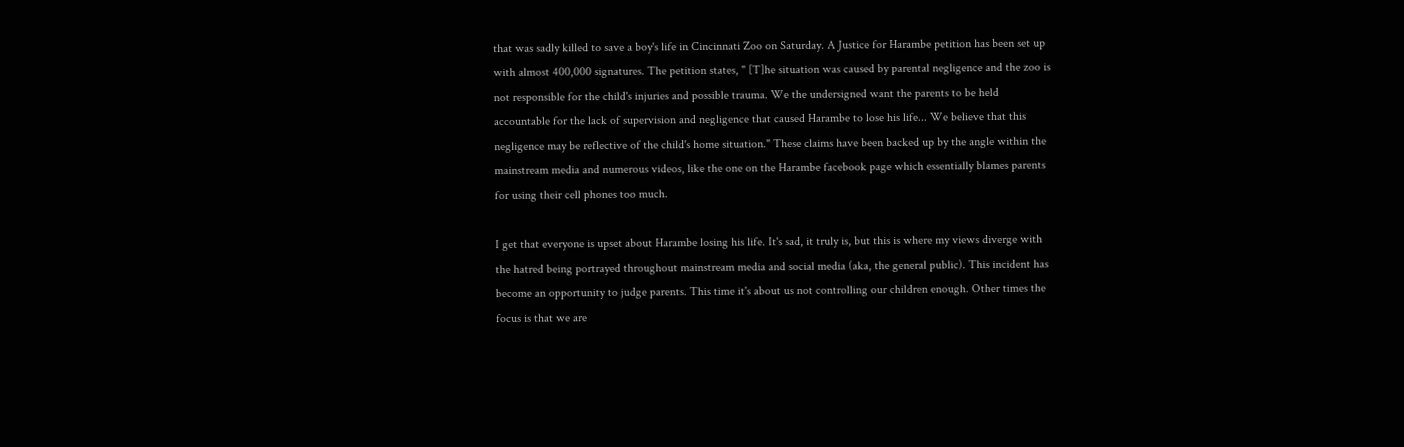that was sadly killed to save a boy's life in Cincinnati Zoo on Saturday. A Justice for Harambe petition has been set up with almost 400,000 signatures. The petition states, " [T]he situation was caused by parental negligence and the zoo is not responsible for the child's injuries and possible trauma. We the undersigned want the parents to be held accountable for the lack of supervision and negligence that caused Harambe to lose his life... We believe that this negligence may be reflective of the child's home situation." These claims have been backed up by the angle within the mainstream media and numerous videos, like the one on the Harambe facebook page which essentially blames parents for using their cell phones too much.

I get that everyone is upset about Harambe losing his life. It's sad, it truly is, but this is where my views diverge with the hatred being portrayed throughout mainstream media and social media (aka, the general public). This incident has become an opportunity to judge parents. This time it's about us not controlling our children enough. Other times the focus is that we are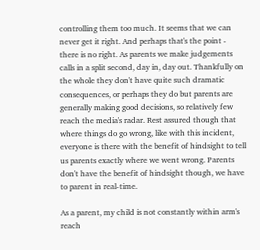controlling them too much. It seems that we can never get it right. And perhaps that's the point - there is no right. As parents we make judgements calls in a split second, day in, day out. Thankfully on the whole they don't have quite such dramatic consequences, or perhaps they do but parents are generally making good decisions, so relatively few reach the media's radar. Rest assured though that where things do go wrong, like with this incident, everyone is there with the benefit of hindsight to tell us parents exactly where we went wrong. Parents don't have the benefit of hindsight though, we have to parent in real-time.

As a parent, my child is not constantly within arm's reach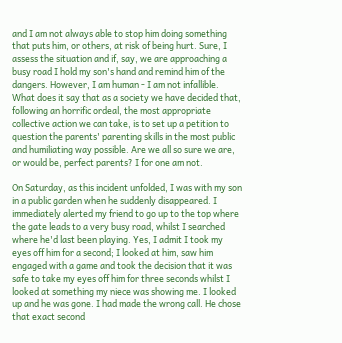and I am not always able to stop him doing something that puts him, or others, at risk of being hurt. Sure, I assess the situation and if, say, we are approaching a busy road I hold my son's hand and remind him of the dangers. However, I am human - I am not infallible. What does it say that as a society we have decided that, following an horrific ordeal, the most appropriate collective action we can take, is to set up a petition to question the parents' parenting skills in the most public and humiliating way possible. Are we all so sure we are, or would be, perfect parents? I for one am not.

On Saturday, as this incident unfolded, I was with my son in a public garden when he suddenly disappeared. I immediately alerted my friend to go up to the top where the gate leads to a very busy road, whilst I searched where he'd last been playing. Yes, I admit I took my eyes off him for a second; I looked at him, saw him engaged with a game and took the decision that it was safe to take my eyes off him for three seconds whilst I looked at something my niece was showing me. I looked up and he was gone. I had made the wrong call. He chose that exact second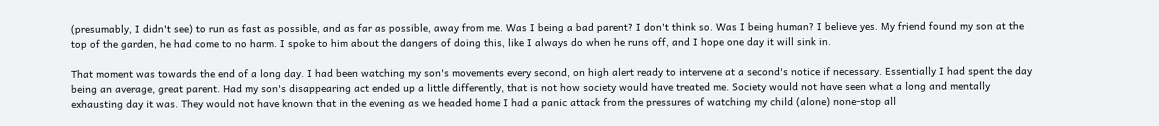(presumably, I didn't see) to run as fast as possible, and as far as possible, away from me. Was I being a bad parent? I don't think so. Was I being human? I believe yes. My friend found my son at the top of the garden, he had come to no harm. I spoke to him about the dangers of doing this, like I always do when he runs off, and I hope one day it will sink in.

That moment was towards the end of a long day. I had been watching my son's movements every second, on high alert ready to intervene at a second's notice if necessary. Essentially I had spent the day being an average, great parent. Had my son's disappearing act ended up a little differently, that is not how society would have treated me. Society would not have seen what a long and mentally exhausting day it was. They would not have known that in the evening as we headed home I had a panic attack from the pressures of watching my child (alone) none-stop all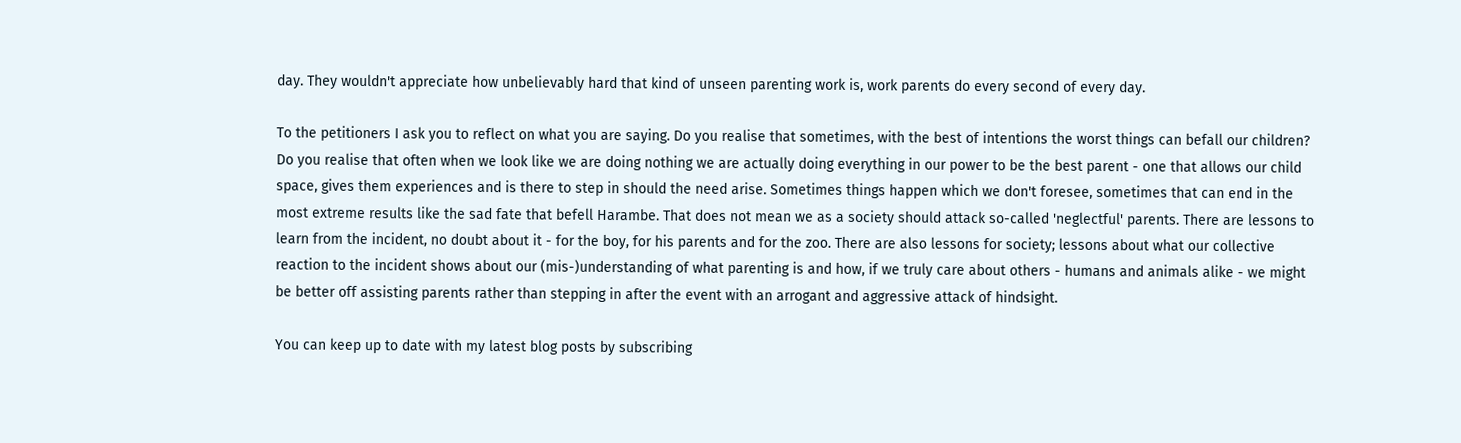day. They wouldn't appreciate how unbelievably hard that kind of unseen parenting work is, work parents do every second of every day.

To the petitioners I ask you to reflect on what you are saying. Do you realise that sometimes, with the best of intentions the worst things can befall our children? Do you realise that often when we look like we are doing nothing we are actually doing everything in our power to be the best parent - one that allows our child space, gives them experiences and is there to step in should the need arise. Sometimes things happen which we don't foresee, sometimes that can end in the most extreme results like the sad fate that befell Harambe. That does not mean we as a society should attack so-called 'neglectful' parents. There are lessons to learn from the incident, no doubt about it - for the boy, for his parents and for the zoo. There are also lessons for society; lessons about what our collective reaction to the incident shows about our (mis-)understanding of what parenting is and how, if we truly care about others - humans and animals alike - we might be better off assisting parents rather than stepping in after the event with an arrogant and aggressive attack of hindsight.

You can keep up to date with my latest blog posts by subscribing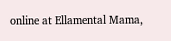online at Ellamental Mama,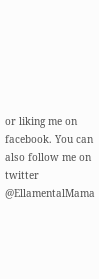or liking me on facebook. You can also follow me on twitter @EllamentalMama